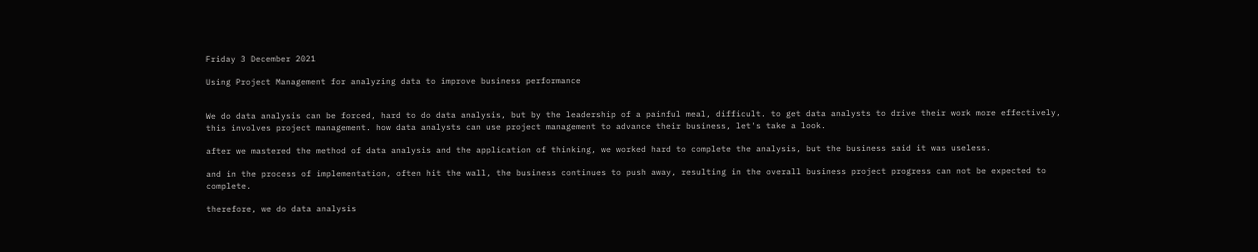Friday 3 December 2021

Using Project Management for analyzing data to improve business performance


We do data analysis can be forced, hard to do data analysis, but by the leadership of a painful meal, difficult. to get data analysts to drive their work more effectively, this involves project management. how data analysts can use project management to advance their business, let's take a look.

after we mastered the method of data analysis and the application of thinking, we worked hard to complete the analysis, but the business said it was useless.

and in the process of implementation, often hit the wall, the business continues to push away, resulting in the overall business project progress can not be expected to complete.

therefore, we do data analysis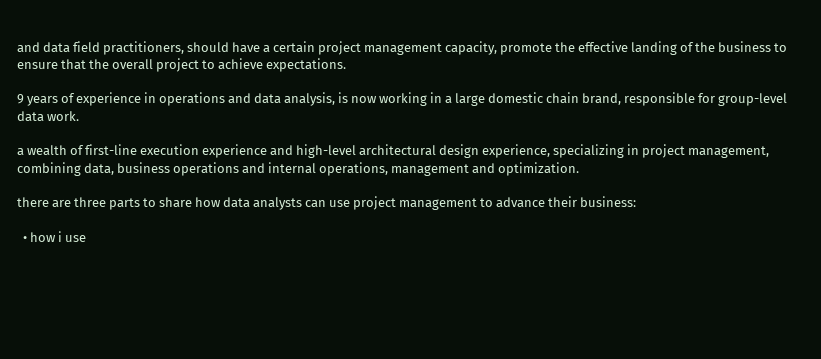and data field practitioners, should have a certain project management capacity, promote the effective landing of the business to ensure that the overall project to achieve expectations.

9 years of experience in operations and data analysis, is now working in a large domestic chain brand, responsible for group-level data work.

a wealth of first-line execution experience and high-level architectural design experience, specializing in project management, combining data, business operations and internal operations, management and optimization.

there are three parts to share how data analysts can use project management to advance their business:

  • how i use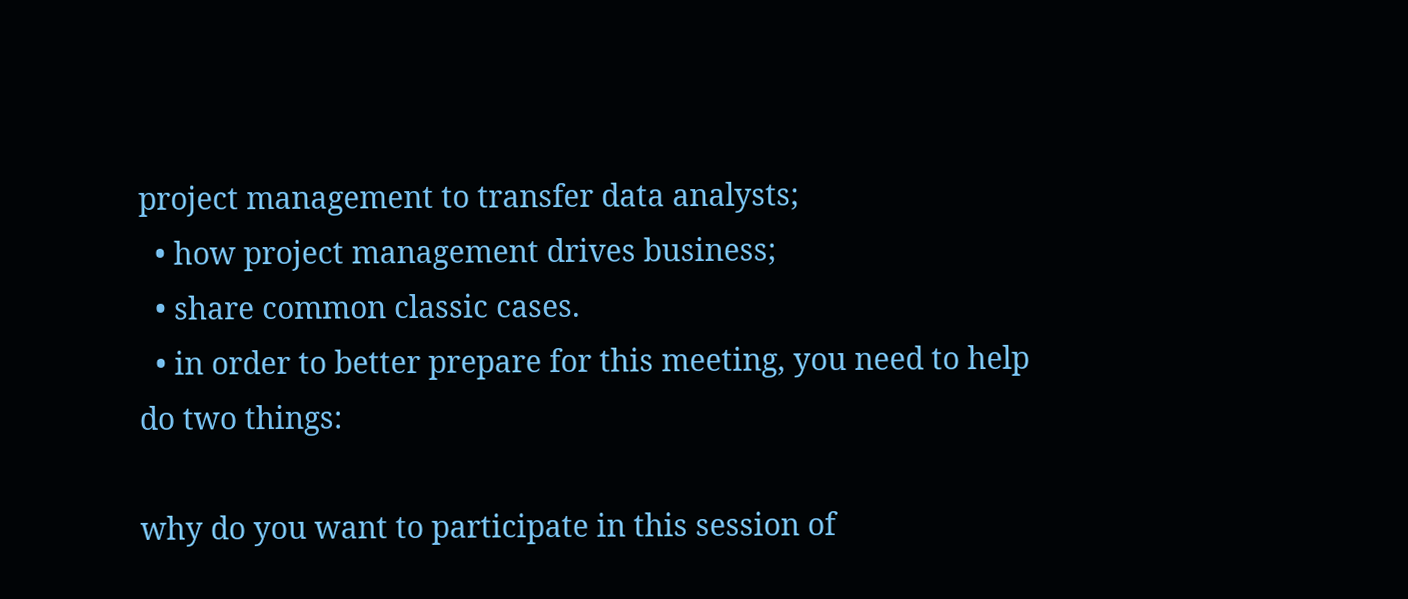project management to transfer data analysts;
  • how project management drives business;
  • share common classic cases.
  • in order to better prepare for this meeting, you need to help do two things:

why do you want to participate in this session of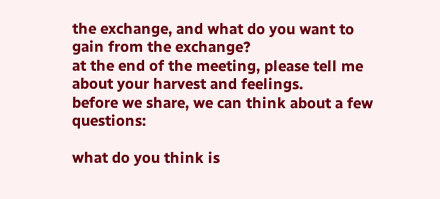the exchange, and what do you want to gain from the exchange?
at the end of the meeting, please tell me about your harvest and feelings.
before we share, we can think about a few questions:

what do you think is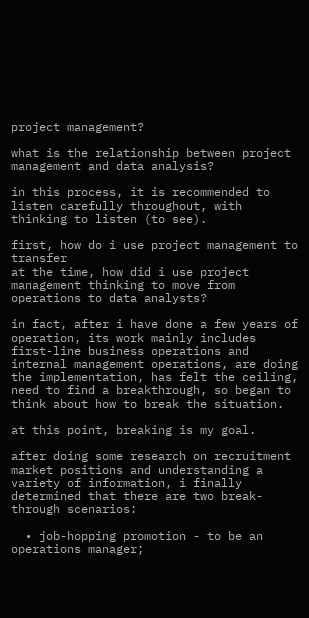project management?

what is the relationship between project management and data analysis?

in this process, it is recommended to listen carefully throughout, with thinking to listen (to see).

first, how do i use project management to transfer
at the time, how did i use project management thinking to move from operations to data analysts?

in fact, after i have done a few years of operation, its work mainly includes first-line business operations and internal management operations, are doing the implementation, has felt the ceiling, need to find a breakthrough, so began to think about how to break the situation.

at this point, breaking is my goal.

after doing some research on recruitment market positions and understanding a variety of information, i finally determined that there are two break-through scenarios:

  • job-hopping promotion - to be an operations manager;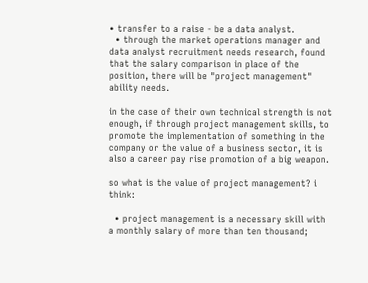• transfer to a raise - be a data analyst.
  • through the market operations manager and data analyst recruitment needs research, found that the salary comparison in place of the position, there will be "project management" ability needs.

in the case of their own technical strength is not enough, if through project management skills, to promote the implementation of something in the company or the value of a business sector, it is also a career pay rise promotion of a big weapon.

so what is the value of project management? i think:

  • project management is a necessary skill with a monthly salary of more than ten thousand;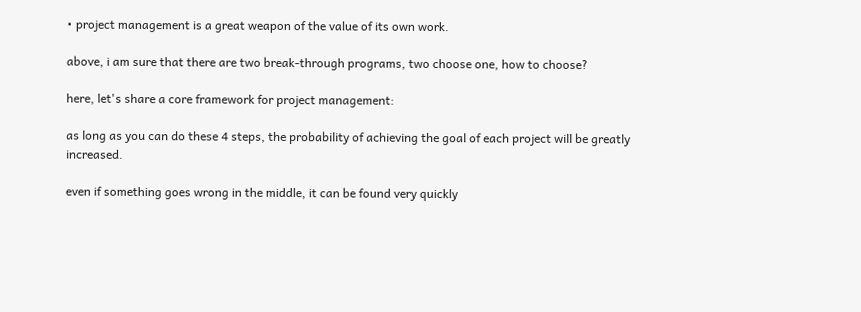• project management is a great weapon of the value of its own work.

above, i am sure that there are two break-through programs, two choose one, how to choose?

here, let's share a core framework for project management:

as long as you can do these 4 steps, the probability of achieving the goal of each project will be greatly increased.

even if something goes wrong in the middle, it can be found very quickly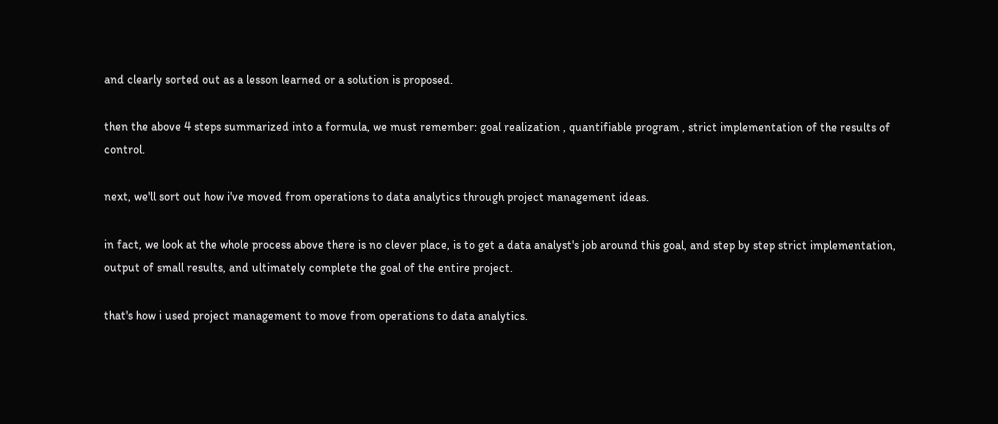and clearly sorted out as a lesson learned or a solution is proposed.

then the above 4 steps summarized into a formula, we must remember: goal realization , quantifiable program , strict implementation of the results of control.

next, we'll sort out how i've moved from operations to data analytics through project management ideas.

in fact, we look at the whole process above there is no clever place, is to get a data analyst's job around this goal, and step by step strict implementation, output of small results, and ultimately complete the goal of the entire project.

that's how i used project management to move from operations to data analytics.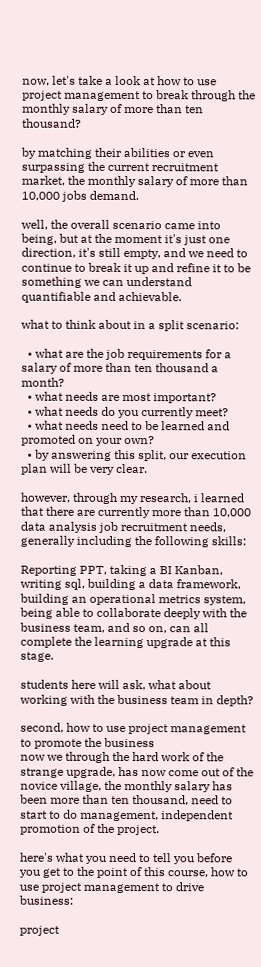now, let's take a look at how to use project management to break through the monthly salary of more than ten thousand?

by matching their abilities or even surpassing the current recruitment market, the monthly salary of more than 10,000 jobs demand.

well, the overall scenario came into being, but at the moment it's just one direction, it's still empty, and we need to continue to break it up and refine it to be something we can understand quantifiable and achievable.

what to think about in a split scenario:

  • what are the job requirements for a salary of more than ten thousand a month?
  • what needs are most important?
  • what needs do you currently meet?
  • what needs need to be learned and promoted on your own?
  • by answering this split, our execution plan will be very clear.

however, through my research, i learned that there are currently more than 10,000 data analysis job recruitment needs, generally including the following skills:

Reporting PPT, taking a BI Kanban, writing sql, building a data framework, building an operational metrics system, being able to collaborate deeply with the business team, and so on, can all complete the learning upgrade at this stage.

students here will ask, what about working with the business team in depth?

second, how to use project management to promote the business
now we through the hard work of the strange upgrade, has now come out of the novice village, the monthly salary has been more than ten thousand, need to start to do management, independent promotion of the project.

here's what you need to tell you before you get to the point of this course, how to use project management to drive business:

project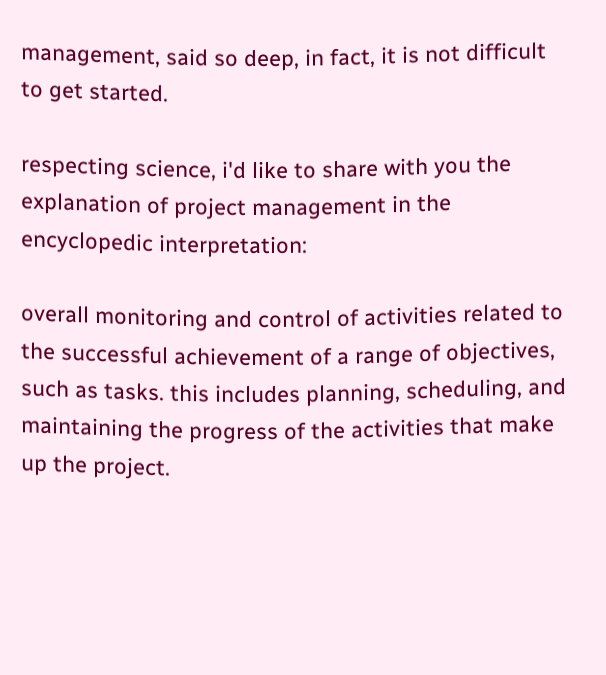management, said so deep, in fact, it is not difficult to get started.

respecting science, i'd like to share with you the explanation of project management in the encyclopedic interpretation:

overall monitoring and control of activities related to the successful achievement of a range of objectives, such as tasks. this includes planning, scheduling, and maintaining the progress of the activities that make up the project.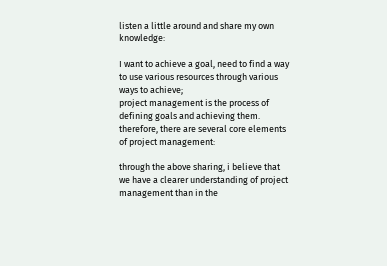listen a little around and share my own knowledge:

I want to achieve a goal, need to find a way to use various resources through various ways to achieve;
project management is the process of defining goals and achieving them.
therefore, there are several core elements of project management:

through the above sharing, i believe that we have a clearer understanding of project management than in the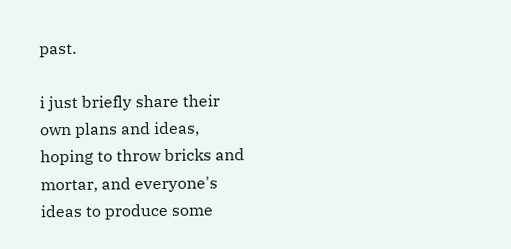past.

i just briefly share their own plans and ideas, hoping to throw bricks and mortar, and everyone's ideas to produce some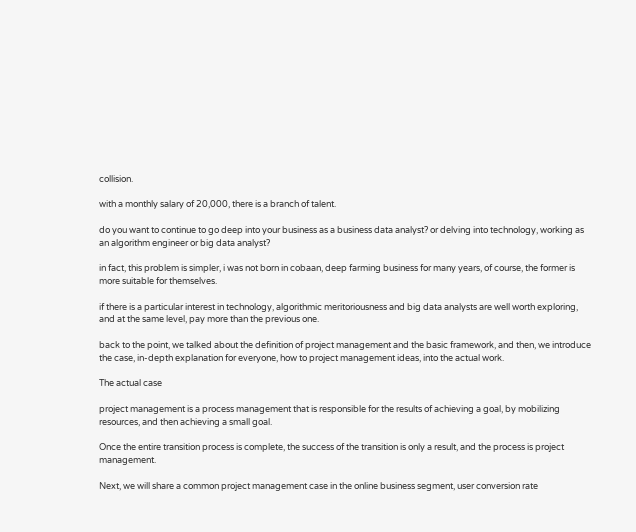collision.

with a monthly salary of 20,000, there is a branch of talent.

do you want to continue to go deep into your business as a business data analyst? or delving into technology, working as an algorithm engineer or big data analyst?

in fact, this problem is simpler, i was not born in cobaan, deep farming business for many years, of course, the former is more suitable for themselves.

if there is a particular interest in technology, algorithmic meritoriousness and big data analysts are well worth exploring, and at the same level, pay more than the previous one.

back to the point, we talked about the definition of project management and the basic framework, and then, we introduce the case, in-depth explanation for everyone, how to project management ideas, into the actual work.

The actual case

project management is a process management that is responsible for the results of achieving a goal, by mobilizing resources, and then achieving a small goal.

Once the entire transition process is complete, the success of the transition is only a result, and the process is project management.

Next, we will share a common project management case in the online business segment, user conversion rate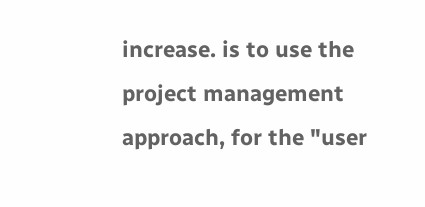increase. is to use the project management approach, for the "user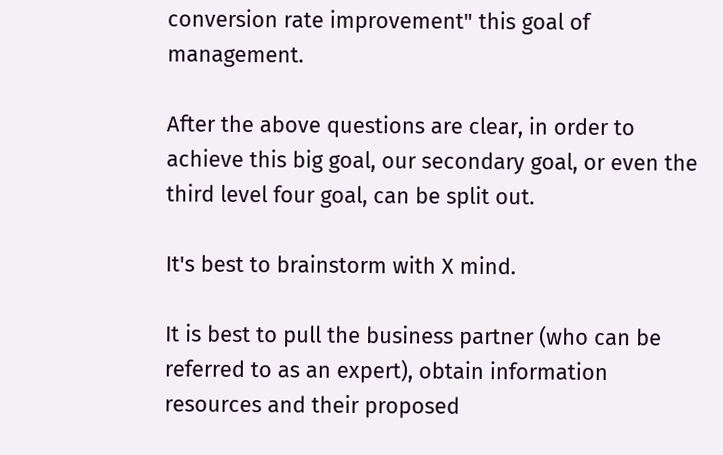conversion rate improvement" this goal of management.

After the above questions are clear, in order to achieve this big goal, our secondary goal, or even the third level four goal, can be split out.

It's best to brainstorm with X mind.

It is best to pull the business partner (who can be referred to as an expert), obtain information resources and their proposed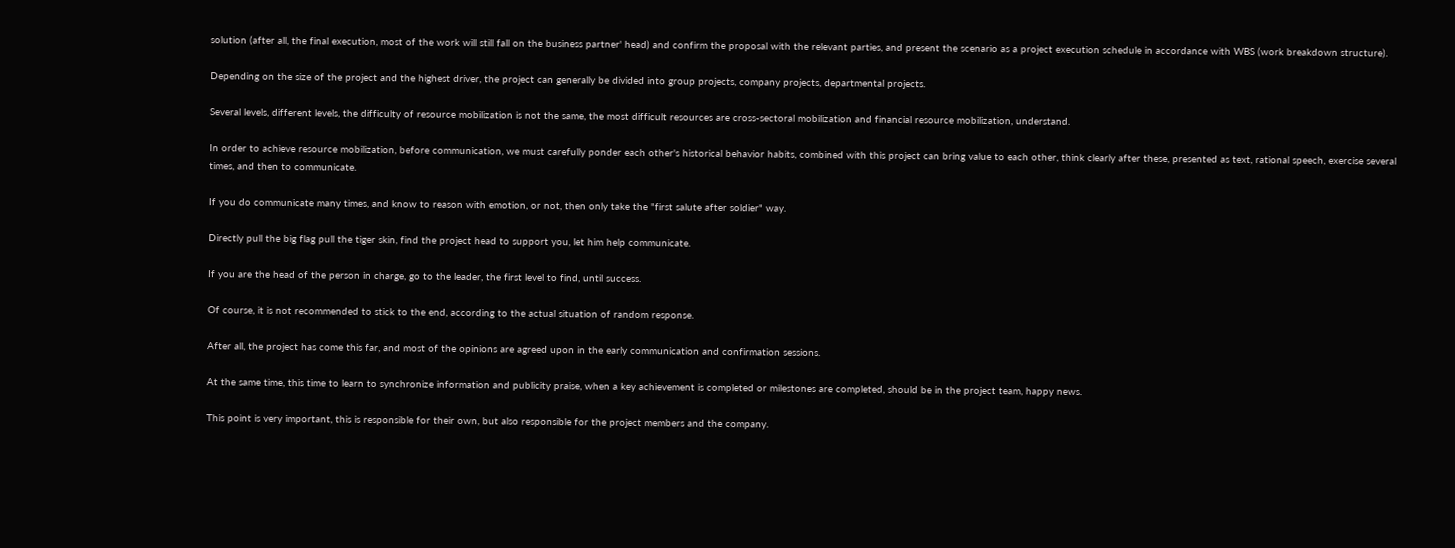solution (after all, the final execution, most of the work will still fall on the business partner' head) and confirm the proposal with the relevant parties, and present the scenario as a project execution schedule in accordance with WBS (work breakdown structure).

Depending on the size of the project and the highest driver, the project can generally be divided into group projects, company projects, departmental projects.

Several levels, different levels, the difficulty of resource mobilization is not the same, the most difficult resources are cross-sectoral mobilization and financial resource mobilization, understand.

In order to achieve resource mobilization, before communication, we must carefully ponder each other's historical behavior habits, combined with this project can bring value to each other, think clearly after these, presented as text, rational speech, exercise several times, and then to communicate.

If you do communicate many times, and know to reason with emotion, or not, then only take the "first salute after soldier" way.

Directly pull the big flag pull the tiger skin, find the project head to support you, let him help communicate.

If you are the head of the person in charge, go to the leader, the first level to find, until success.

Of course, it is not recommended to stick to the end, according to the actual situation of random response.

After all, the project has come this far, and most of the opinions are agreed upon in the early communication and confirmation sessions.

At the same time, this time to learn to synchronize information and publicity praise, when a key achievement is completed or milestones are completed, should be in the project team, happy news.

This point is very important, this is responsible for their own, but also responsible for the project members and the company.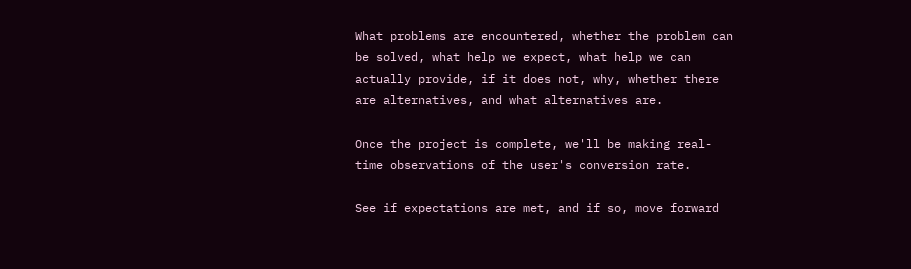What problems are encountered, whether the problem can be solved, what help we expect, what help we can actually provide, if it does not, why, whether there are alternatives, and what alternatives are.

Once the project is complete, we'll be making real-time observations of the user's conversion rate.

See if expectations are met, and if so, move forward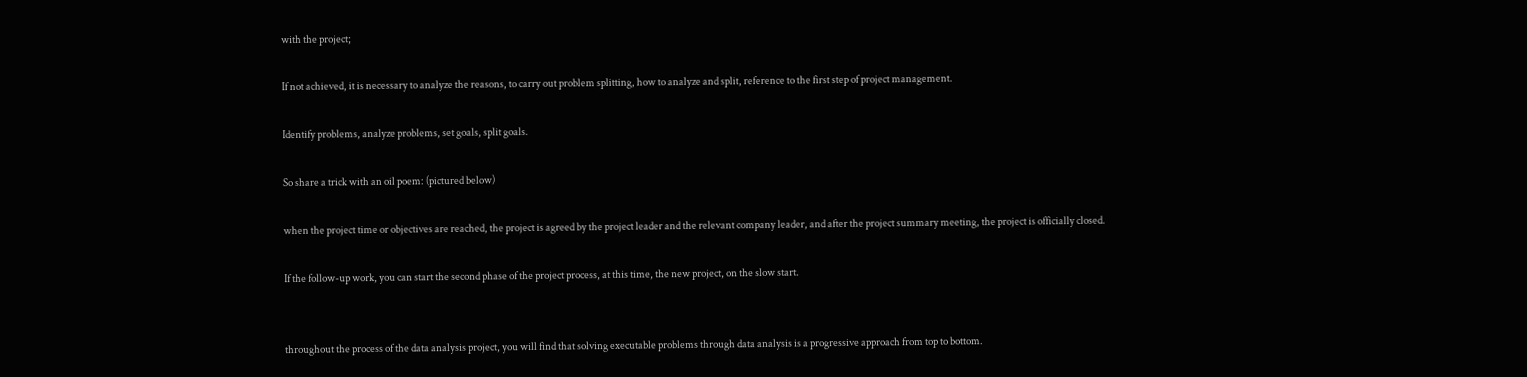with the project;

If not achieved, it is necessary to analyze the reasons, to carry out problem splitting, how to analyze and split, reference to the first step of project management.

Identify problems, analyze problems, set goals, split goals.

So share a trick with an oil poem: (pictured below)

when the project time or objectives are reached, the project is agreed by the project leader and the relevant company leader, and after the project summary meeting, the project is officially closed.

If the follow-up work, you can start the second phase of the project process, at this time, the new project, on the slow start.


throughout the process of the data analysis project, you will find that solving executable problems through data analysis is a progressive approach from top to bottom.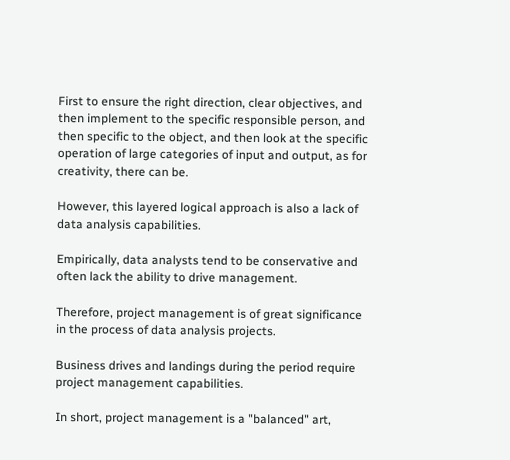First to ensure the right direction, clear objectives, and then implement to the specific responsible person, and then specific to the object, and then look at the specific operation of large categories of input and output, as for creativity, there can be.

However, this layered logical approach is also a lack of data analysis capabilities.

Empirically, data analysts tend to be conservative and often lack the ability to drive management.

Therefore, project management is of great significance in the process of data analysis projects.

Business drives and landings during the period require project management capabilities.

In short, project management is a "balanced" art,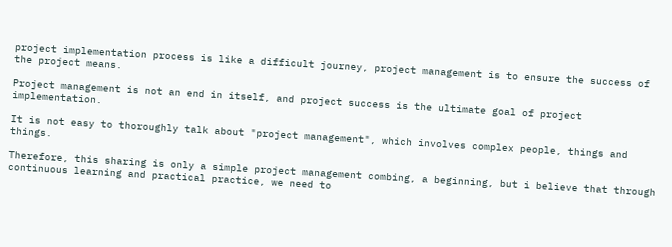project implementation process is like a difficult journey, project management is to ensure the success of the project means.

Project management is not an end in itself, and project success is the ultimate goal of project implementation.

It is not easy to thoroughly talk about "project management", which involves complex people, things and things.

Therefore, this sharing is only a simple project management combing, a beginning, but i believe that through continuous learning and practical practice, we need to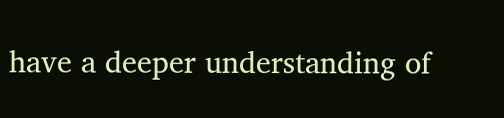have a deeper understanding of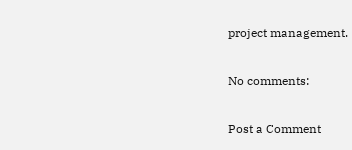project management.

No comments:

Post a Comment